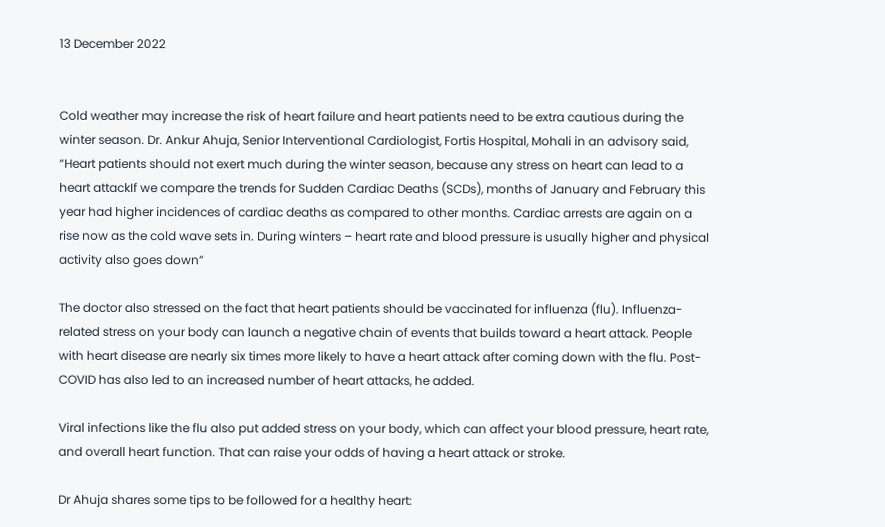13 December 2022


Cold weather may increase the risk of heart failure and heart patients need to be extra cautious during the winter season. Dr. Ankur Ahuja, Senior Interventional Cardiologist, Fortis Hospital, Mohali in an advisory said, “Heart patients should not exert much during the winter season, because any stress on heart can lead to a heart attackIf we compare the trends for Sudden Cardiac Deaths (SCDs), months of January and February this year had higher incidences of cardiac deaths as compared to other months. Cardiac arrests are again on a rise now as the cold wave sets in. During winters – heart rate and blood pressure is usually higher and physical activity also goes down”

The doctor also stressed on the fact that heart patients should be vaccinated for influenza (flu). Influenza-related stress on your body can launch a negative chain of events that builds toward a heart attack. People with heart disease are nearly six times more likely to have a heart attack after coming down with the flu. Post-COVID has also led to an increased number of heart attacks, he added.

Viral infections like the flu also put added stress on your body, which can affect your blood pressure, heart rate, and overall heart function. That can raise your odds of having a heart attack or stroke.

Dr Ahuja shares some tips to be followed for a healthy heart: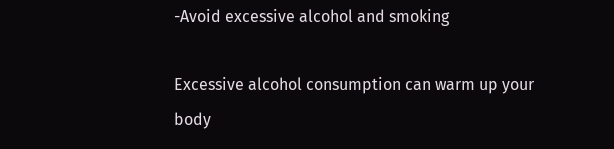-Avoid excessive alcohol and smoking

Excessive alcohol consumption can warm up your body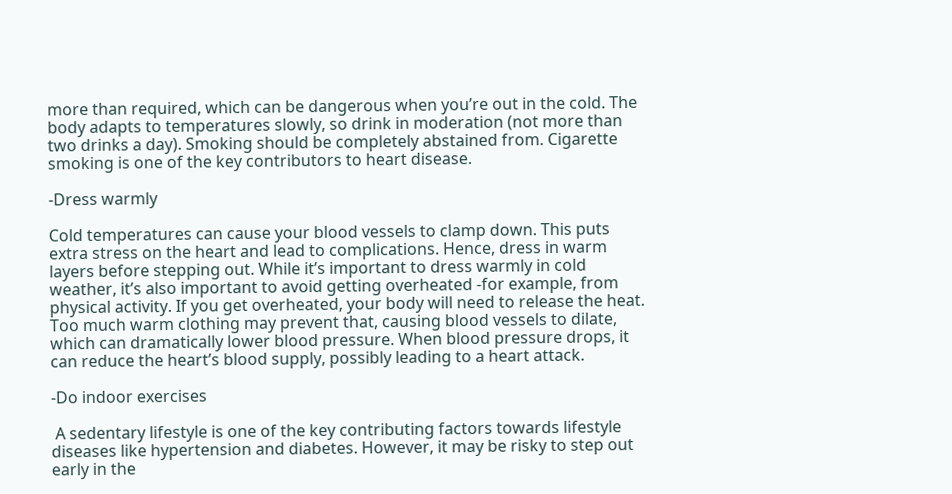more than required, which can be dangerous when you’re out in the cold. The body adapts to temperatures slowly, so drink in moderation (not more than two drinks a day). Smoking should be completely abstained from. Cigarette smoking is one of the key contributors to heart disease.

-Dress warmly

Cold temperatures can cause your blood vessels to clamp down. This puts extra stress on the heart and lead to complications. Hence, dress in warm layers before stepping out. While it’s important to dress warmly in cold weather, it’s also important to avoid getting overheated -for example, from physical activity. If you get overheated, your body will need to release the heat. Too much warm clothing may prevent that, causing blood vessels to dilate, which can dramatically lower blood pressure. When blood pressure drops, it can reduce the heart’s blood supply, possibly leading to a heart attack.

-Do indoor exercises

 A sedentary lifestyle is one of the key contributing factors towards lifestyle diseases like hypertension and diabetes. However, it may be risky to step out early in the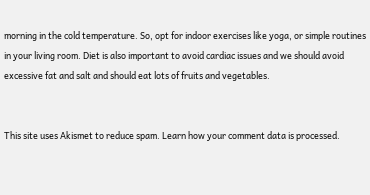morning in the cold temperature. So, opt for indoor exercises like yoga, or simple routines in your living room. Diet is also important to avoid cardiac issues and we should avoid excessive fat and salt and should eat lots of fruits and vegetables.


This site uses Akismet to reduce spam. Learn how your comment data is processed.